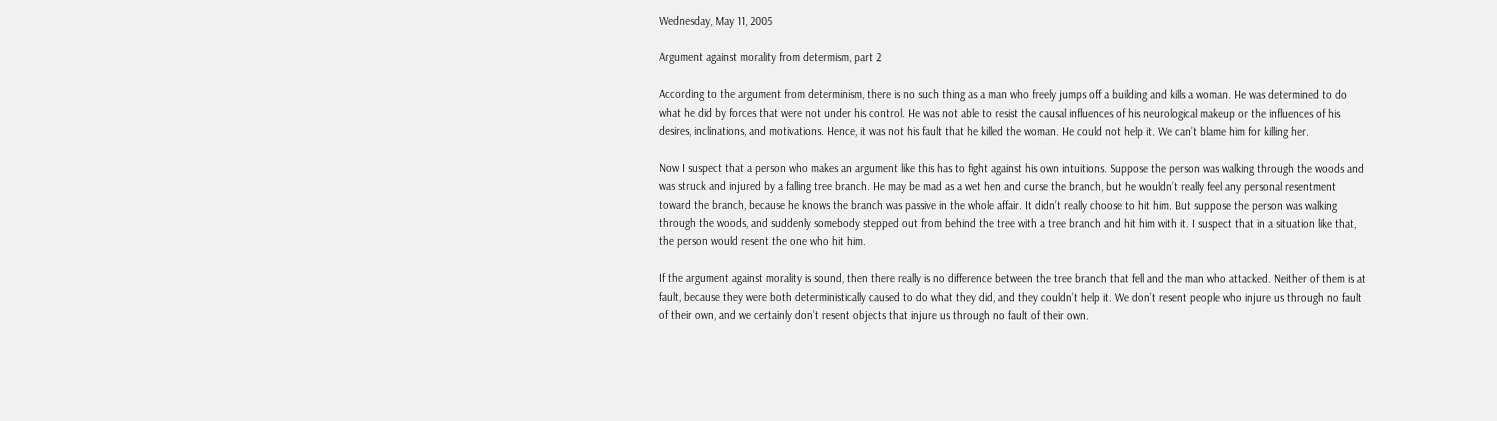Wednesday, May 11, 2005

Argument against morality from determism, part 2

According to the argument from determinism, there is no such thing as a man who freely jumps off a building and kills a woman. He was determined to do what he did by forces that were not under his control. He was not able to resist the causal influences of his neurological makeup or the influences of his desires, inclinations, and motivations. Hence, it was not his fault that he killed the woman. He could not help it. We can’t blame him for killing her.

Now I suspect that a person who makes an argument like this has to fight against his own intuitions. Suppose the person was walking through the woods and was struck and injured by a falling tree branch. He may be mad as a wet hen and curse the branch, but he wouldn’t really feel any personal resentment toward the branch, because he knows the branch was passive in the whole affair. It didn’t really choose to hit him. But suppose the person was walking through the woods, and suddenly somebody stepped out from behind the tree with a tree branch and hit him with it. I suspect that in a situation like that, the person would resent the one who hit him.

If the argument against morality is sound, then there really is no difference between the tree branch that fell and the man who attacked. Neither of them is at fault, because they were both deterministically caused to do what they did, and they couldn’t help it. We don’t resent people who injure us through no fault of their own, and we certainly don’t resent objects that injure us through no fault of their own.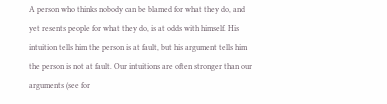A person who thinks nobody can be blamed for what they do, and yet resents people for what they do, is at odds with himself. His intuition tells him the person is at fault, but his argument tells him the person is not at fault. Our intuitions are often stronger than our arguments (see for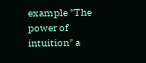example "The power of intuition" a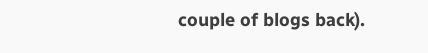couple of blogs back).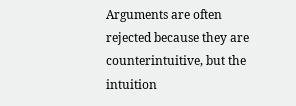Arguments are often rejected because they are counterintuitive, but the intuition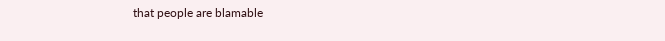that people are blamable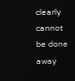clearly cannot be done away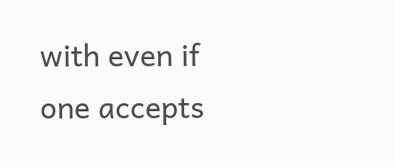with even if one accepts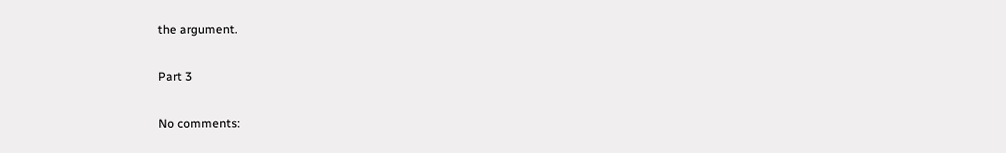the argument.

Part 3

No comments: